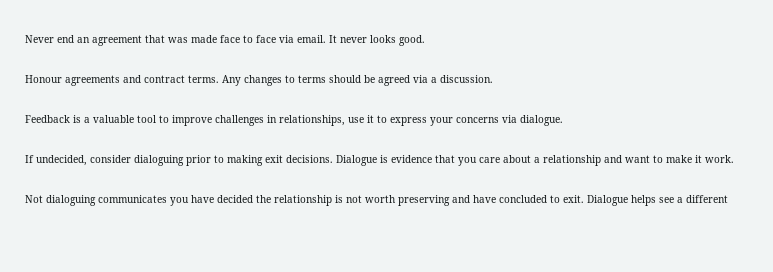Never end an agreement that was made face to face via email. It never looks good.

Honour agreements and contract terms. Any changes to terms should be agreed via a discussion.

Feedback is a valuable tool to improve challenges in relationships, use it to express your concerns via dialogue.

If undecided, consider dialoguing prior to making exit decisions. Dialogue is evidence that you care about a relationship and want to make it work.

Not dialoguing communicates you have decided the relationship is not worth preserving and have concluded to exit. Dialogue helps see a different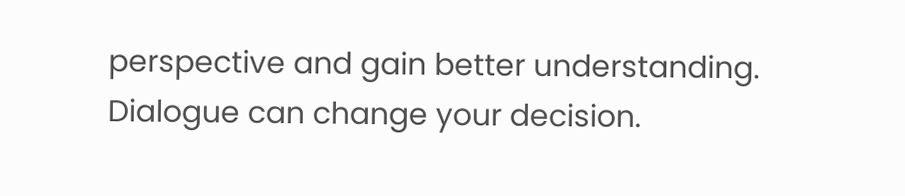perspective and gain better understanding. Dialogue can change your decision.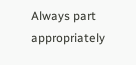Always part appropriately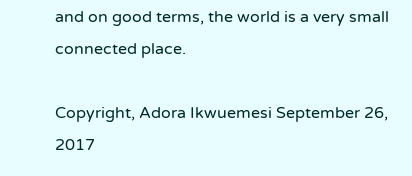and on good terms, the world is a very small connected place.

Copyright, Adora Ikwuemesi September 26, 2017